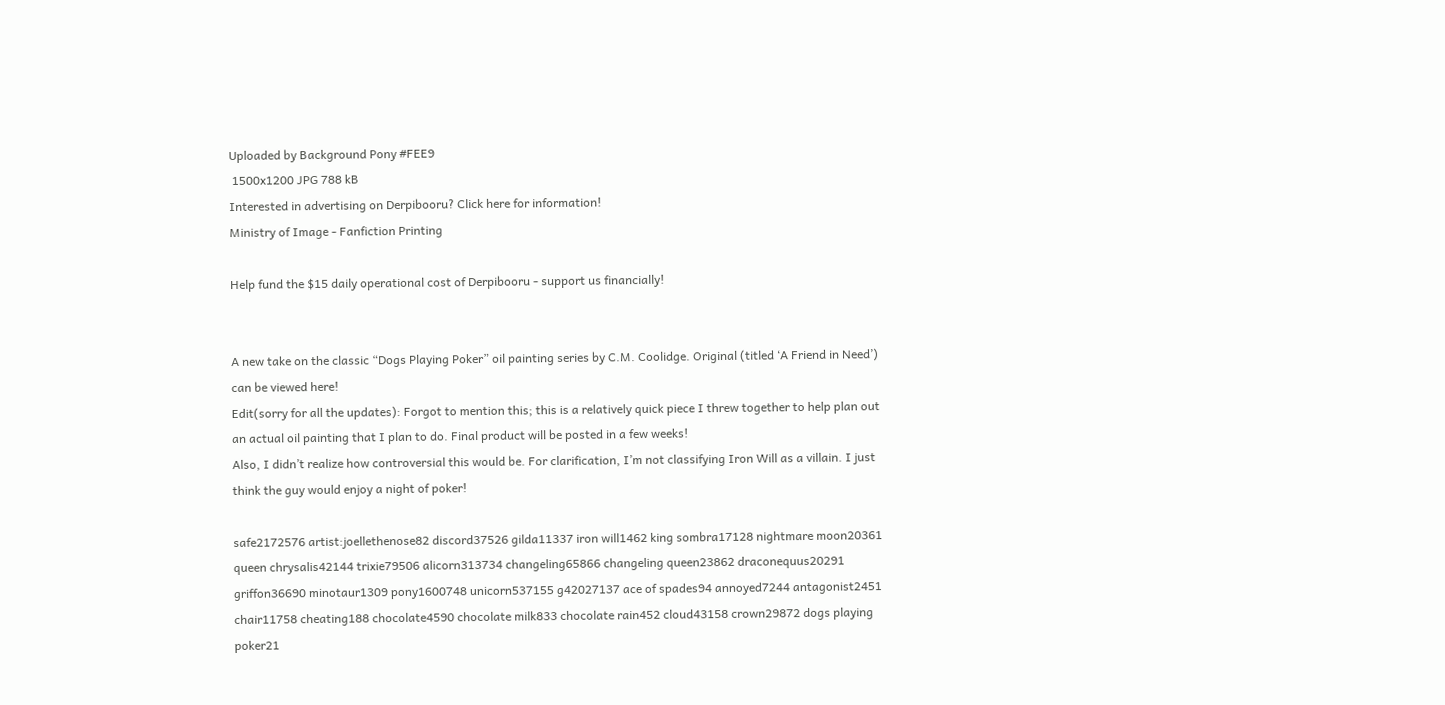Uploaded by Background Pony #FEE9
 1500x1200 JPG 788 kB
Interested in advertising on Derpibooru? Click here for information!
Ministry of Image - Fanfiction Printing

Help fund the $15 daily operational cost of Derpibooru - support us financially!


A new take on the classic “Dogs Playing Poker” oil painting series by C.M. Coolidge. Original (titled ‘A Friend in Need’) can be viewed here!
Edit(sorry for all the updates): Forgot to mention this; this is a relatively quick piece I threw together to help plan out an actual oil painting that I plan to do. Final product will be posted in a few weeks!
Also, I didn’t realize how controversial this would be. For clarification, I’m not classifying Iron Will as a villain. I just think the guy would enjoy a night of poker!

safe2172576 artist:joellethenose82 discord37526 gilda11337 iron will1462 king sombra17128 nightmare moon20361 queen chrysalis42144 trixie79506 alicorn313734 changeling65866 changeling queen23862 draconequus20291 griffon36690 minotaur1309 pony1600748 unicorn537155 g42027137 ace of spades94 annoyed7244 antagonist2451 chair11758 cheating188 chocolate4590 chocolate milk833 chocolate rain452 cloud43158 crown29872 dogs playing poker21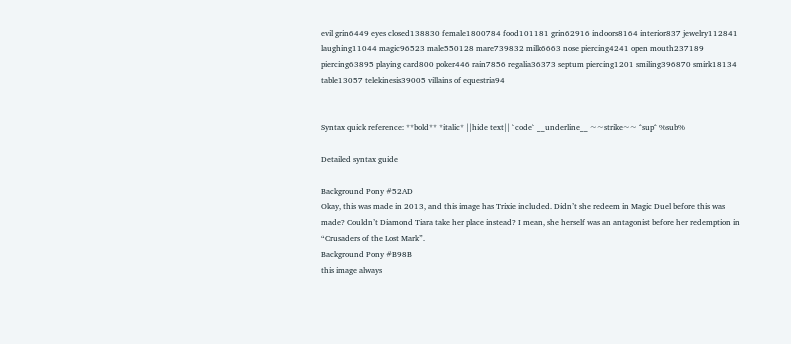evil grin6449 eyes closed138830 female1800784 food101181 grin62916 indoors8164 interior837 jewelry112841 laughing11044 magic96523 male550128 mare739832 milk6663 nose piercing4241 open mouth237189 piercing63895 playing card800 poker446 rain7856 regalia36373 septum piercing1201 smiling396870 smirk18134 table13057 telekinesis39005 villains of equestria94


Syntax quick reference: **bold** *italic* ||hide text|| `code` __underline__ ~~strike~~ ^sup^ %sub%

Detailed syntax guide

Background Pony #52AD
Okay, this was made in 2013, and this image has Trixie included. Didn’t she redeem in Magic Duel before this was made? Couldn’t Diamond Tiara take her place instead? I mean, she herself was an antagonist before her redemption in “Crusaders of the Lost Mark”.
Background Pony #B98B
this image always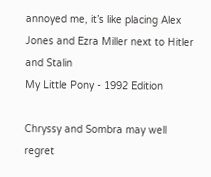annoyed me, it’s like placing Alex Jones and Ezra Miller next to Hitler and Stalin
My Little Pony - 1992 Edition

Chryssy and Sombra may well regret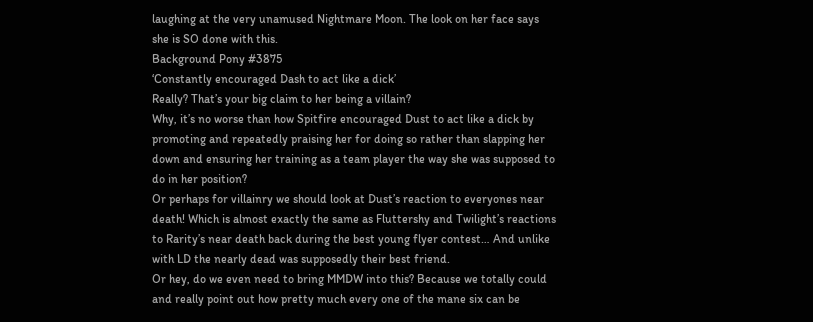laughing at the very unamused Nightmare Moon. The look on her face says she is SO done with this.
Background Pony #3875
‘Constantly encouraged Dash to act like a dick’
Really? That’s your big claim to her being a villain?
Why, it’s no worse than how Spitfire encouraged Dust to act like a dick by promoting and repeatedly praising her for doing so rather than slapping her down and ensuring her training as a team player the way she was supposed to do in her position?
Or perhaps for villainry we should look at Dust’s reaction to everyones near death! Which is almost exactly the same as Fluttershy and Twilight’s reactions to Rarity’s near death back during the best young flyer contest… And unlike with LD the nearly dead was supposedly their best friend.
Or hey, do we even need to bring MMDW into this? Because we totally could and really point out how pretty much every one of the mane six can be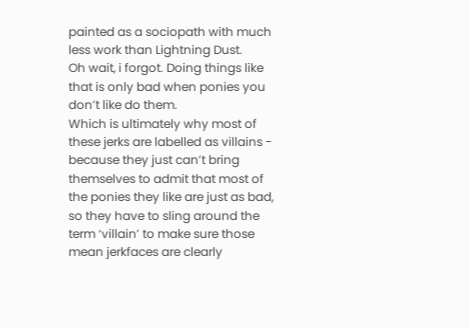painted as a sociopath with much less work than Lightning Dust.
Oh wait, i forgot. Doing things like that is only bad when ponies you don’t like do them.
Which is ultimately why most of these jerks are labelled as villains - because they just can’t bring themselves to admit that most of the ponies they like are just as bad, so they have to sling around the term ‘villain’ to make sure those mean jerkfaces are clearly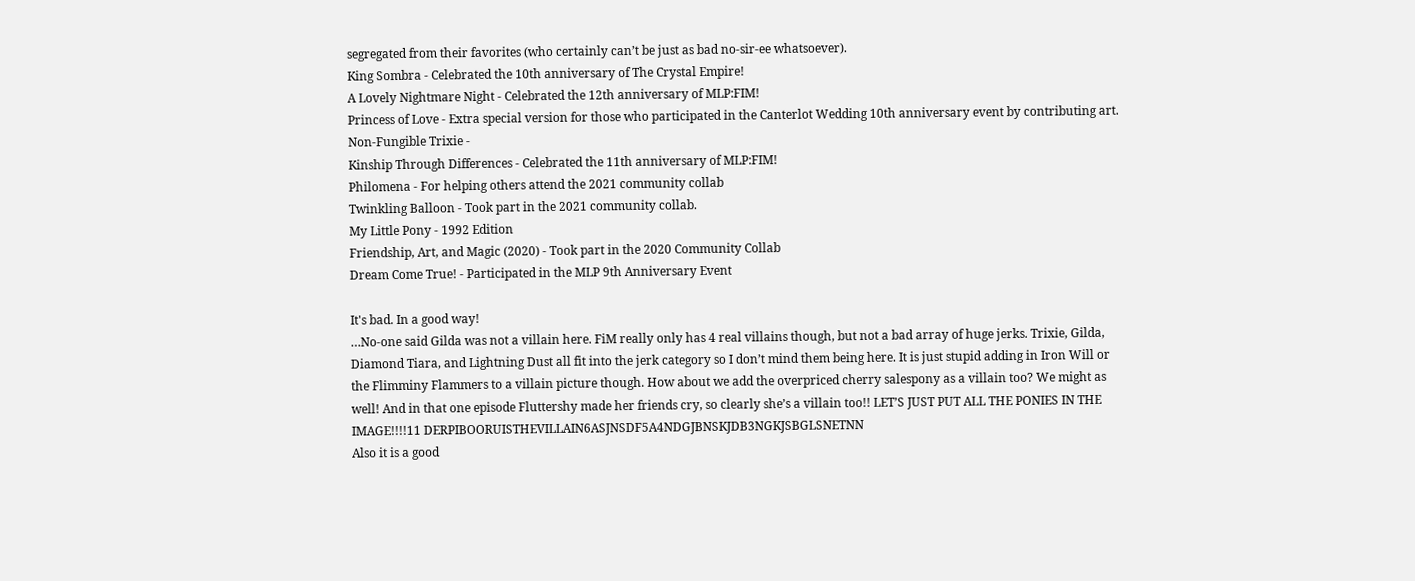segregated from their favorites (who certainly can’t be just as bad no-sir-ee whatsoever).
King Sombra - Celebrated the 10th anniversary of The Crystal Empire!
A Lovely Nightmare Night - Celebrated the 12th anniversary of MLP:FIM!
Princess of Love - Extra special version for those who participated in the Canterlot Wedding 10th anniversary event by contributing art.
Non-Fungible Trixie -
Kinship Through Differences - Celebrated the 11th anniversary of MLP:FIM!
Philomena - For helping others attend the 2021 community collab
Twinkling Balloon - Took part in the 2021 community collab.
My Little Pony - 1992 Edition
Friendship, Art, and Magic (2020) - Took part in the 2020 Community Collab
Dream Come True! - Participated in the MLP 9th Anniversary Event

It's bad. In a good way!
…No-one said Gilda was not a villain here. FiM really only has 4 real villains though, but not a bad array of huge jerks. Trixie, Gilda, Diamond Tiara, and Lightning Dust all fit into the jerk category so I don’t mind them being here. It is just stupid adding in Iron Will or the Flimminy Flammers to a villain picture though. How about we add the overpriced cherry salespony as a villain too? We might as well! And in that one episode Fluttershy made her friends cry, so clearly she’s a villain too!! LET’S JUST PUT ALL THE PONIES IN THE IMAGE!!!!11 DERPIBOORUISTHEVILLAIN6ASJNSDF5A4NDGJBNSKJDB3NGKJSBGLSNETNN
Also it is a good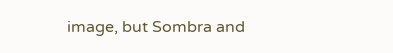image, but Sombra and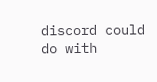discord could do with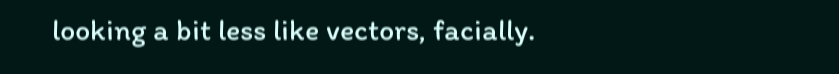looking a bit less like vectors, facially.